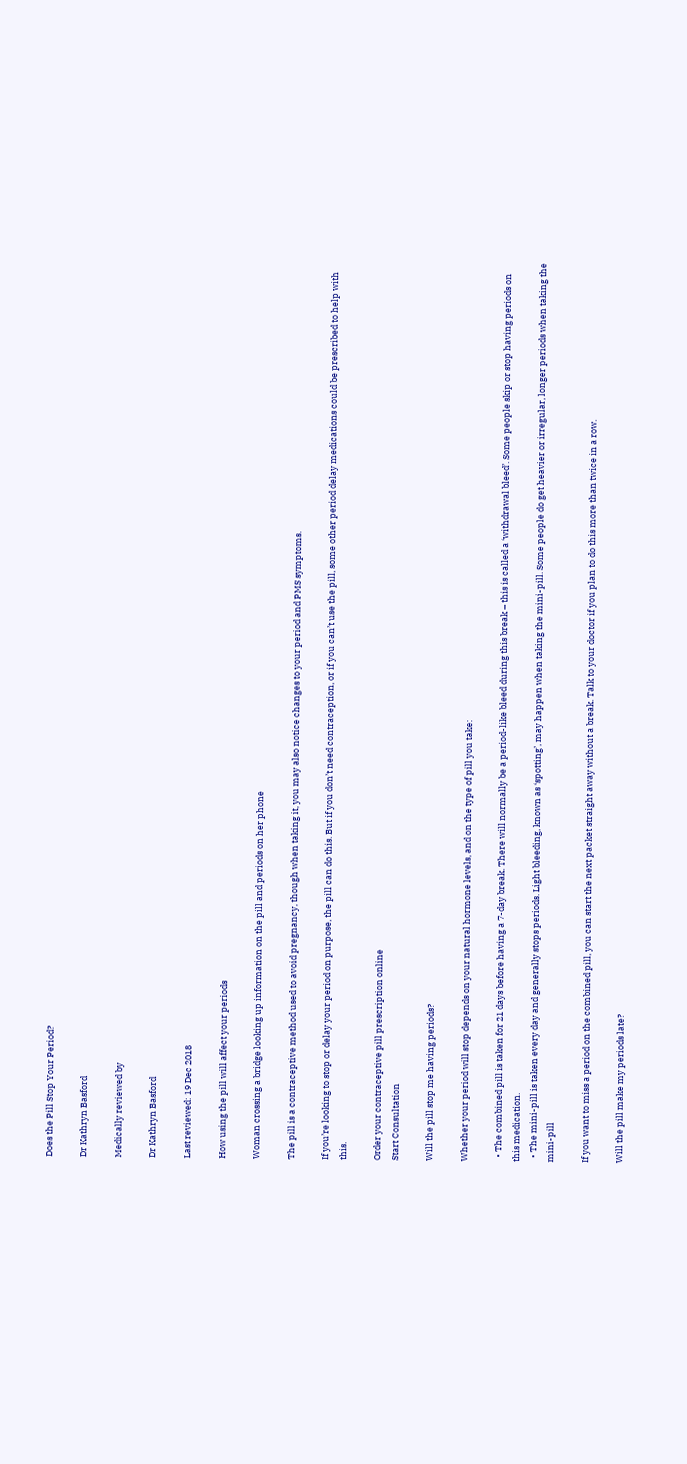Does the Pill Stop Your Period?

Dr Kathryn Basford

Medically reviewed by

Dr Kathryn Basford

Last reviewed: 19 Dec 2018

How using the pill will affect your periods

Woman crossing a bridge looking up information on the pill and periods on her phone

The pill is a contraceptive method used to avoid pregnancy, though when taking it, you may also notice changes to your period and PMS symptoms.

If you’re looking to stop or delay your period on purpose, the pill can do this. But if you don’t need contraception, or if you can’t use the pill, some other period delay medications could be prescribed to help with this.

Order your contraceptive pill prescription online
Start Consultation

Will the pill stop me having periods?

Whether your period will stop depends on your natural hormone levels, and on the type of pill you take:

  • The combined pill is taken for 21 days before having a 7-day break. There will normally be a period-like bleed during this break – this is called a ‘withdrawal bleed’. Some people skip or stop having periods on this medication.
  • The mini-pill is taken every day and generally stops periods. Light bleeding, known as ‘spotting’, may happen when taking the mini-pill. Some people do get heavier or irregular, longer periods when taking the mini-pill

If you want to miss a period on the combined pill, you can start the next packet straight away without a break. Talk to your doctor if you plan to do this more than twice in a row.

Will the pill make my periods late?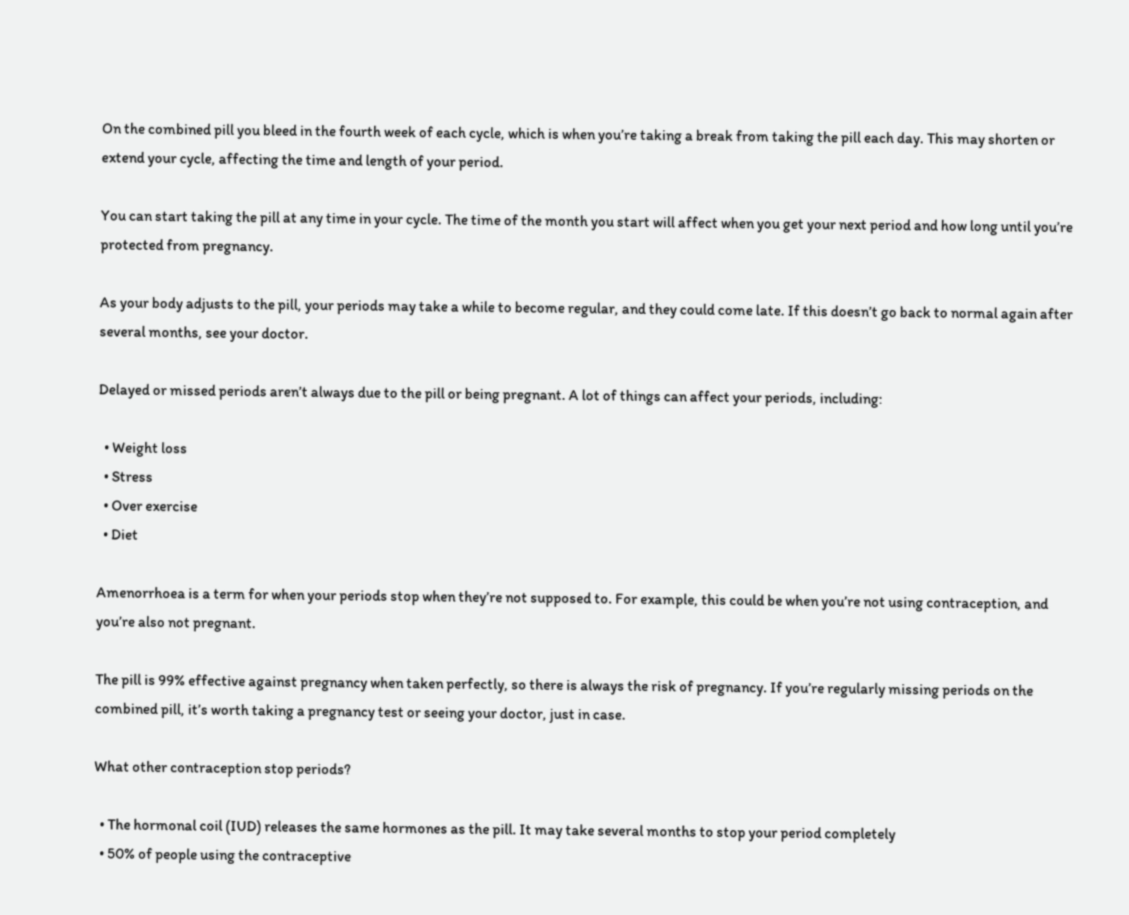On the combined pill you bleed in the fourth week of each cycle, which is when you’re taking a break from taking the pill each day. This may shorten or extend your cycle, affecting the time and length of your period.

You can start taking the pill at any time in your cycle. The time of the month you start will affect when you get your next period and how long until you’re protected from pregnancy.

As your body adjusts to the pill, your periods may take a while to become regular, and they could come late. If this doesn’t go back to normal again after several months, see your doctor.

Delayed or missed periods aren’t always due to the pill or being pregnant. A lot of things can affect your periods, including:

  • Weight loss
  • Stress
  • Over exercise
  • Diet

Amenorrhoea is a term for when your periods stop when they’re not supposed to. For example, this could be when you’re not using contraception, and you’re also not pregnant.

The pill is 99% effective against pregnancy when taken perfectly, so there is always the risk of pregnancy. If you’re regularly missing periods on the combined pill, it’s worth taking a pregnancy test or seeing your doctor, just in case.

What other contraception stop periods?

  • The hormonal coil (IUD) releases the same hormones as the pill. It may take several months to stop your period completely
  • 50% of people using the contraceptive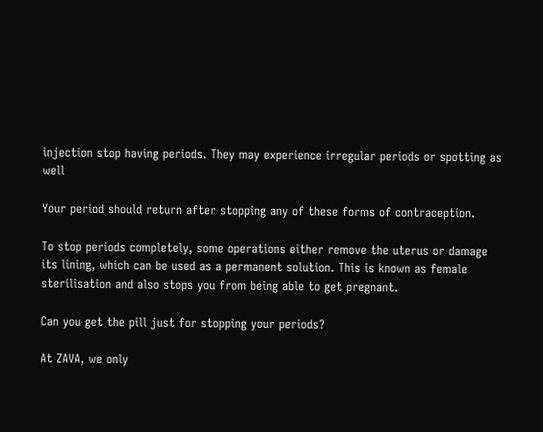injection stop having periods. They may experience irregular periods or spotting as well

Your period should return after stopping any of these forms of contraception.

To stop periods completely, some operations either remove the uterus or damage its lining, which can be used as a permanent solution. This is known as female sterilisation and also stops you from being able to get pregnant.

Can you get the pill just for stopping your periods?

At ZAVA, we only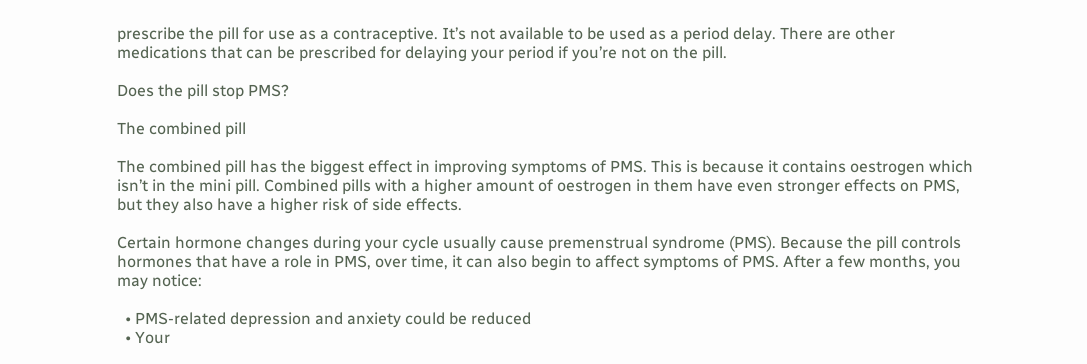prescribe the pill for use as a contraceptive. It’s not available to be used as a period delay. There are other medications that can be prescribed for delaying your period if you’re not on the pill.

Does the pill stop PMS?

The combined pill

The combined pill has the biggest effect in improving symptoms of PMS. This is because it contains oestrogen which isn’t in the mini pill. Combined pills with a higher amount of oestrogen in them have even stronger effects on PMS, but they also have a higher risk of side effects.

Certain hormone changes during your cycle usually cause premenstrual syndrome (PMS). Because the pill controls hormones that have a role in PMS, over time, it can also begin to affect symptoms of PMS. After a few months, you may notice:

  • PMS-related depression and anxiety could be reduced
  • Your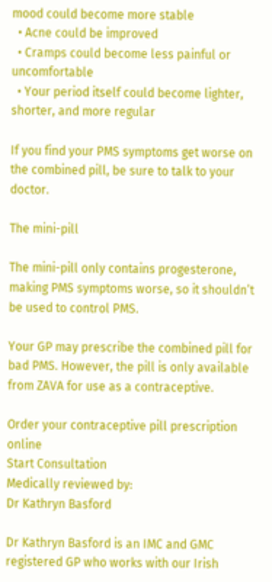mood could become more stable
  • Acne could be improved
  • Cramps could become less painful or uncomfortable
  • Your period itself could become lighter, shorter, and more regular

If you find your PMS symptoms get worse on the combined pill, be sure to talk to your doctor.

The mini-pill

The mini-pill only contains progesterone, making PMS symptoms worse, so it shouldn’t be used to control PMS.

Your GP may prescribe the combined pill for bad PMS. However, the pill is only available from ZAVA for use as a contraceptive.

Order your contraceptive pill prescription online
Start Consultation
Medically reviewed by:
Dr Kathryn Basford

Dr Kathryn Basford is an IMC and GMC registered GP who works with our Irish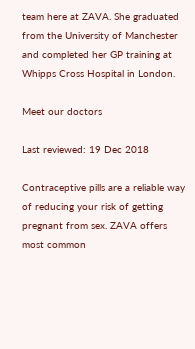team here at ZAVA. She graduated from the University of Manchester and completed her GP training at Whipps Cross Hospital in London.

Meet our doctors

Last reviewed: 19 Dec 2018

Contraceptive pills are a reliable way of reducing your risk of getting pregnant from sex. ZAVA offers most common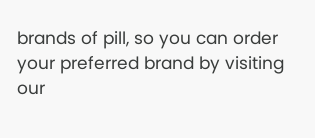brands of pill, so you can order your preferred brand by visiting our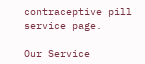contraceptive pill service page.

Our Service